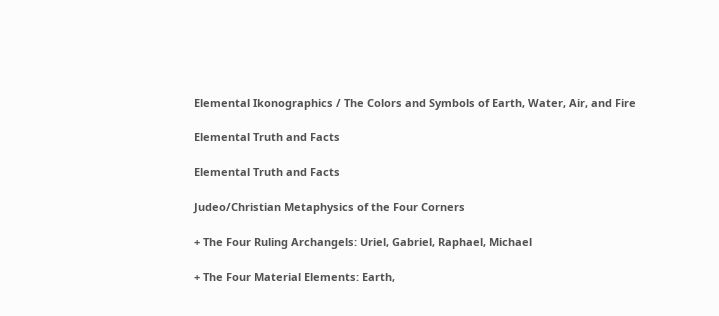Elemental Ikonographics / The Colors and Symbols of Earth, Water, Air, and Fire

Elemental Truth and Facts

Elemental Truth and Facts

Judeo/Christian Metaphysics of the Four Corners

+ The Four Ruling Archangels: Uriel, Gabriel, Raphael, Michael

+ The Four Material Elements: Earth,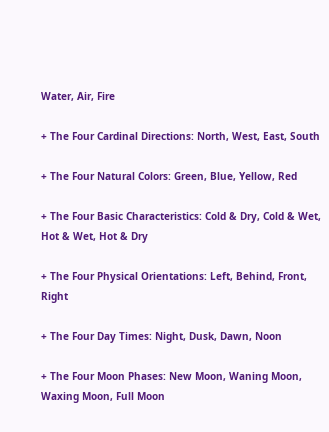Water, Air, Fire

+ The Four Cardinal Directions: North, West, East, South

+ The Four Natural Colors: Green, Blue, Yellow, Red

+ The Four Basic Characteristics: Cold & Dry, Cold & Wet, Hot & Wet, Hot & Dry

+ The Four Physical Orientations: Left, Behind, Front, Right

+ The Four Day Times: Night, Dusk, Dawn, Noon

+ The Four Moon Phases: New Moon, Waning Moon, Waxing Moon, Full Moon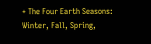+ The Four Earth Seasons: Winter, Fall, Spring,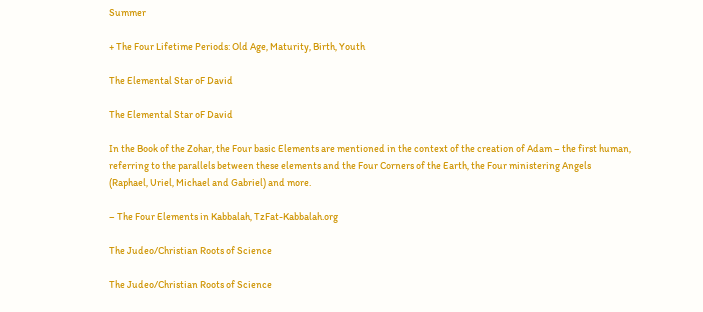Summer

+ The Four Lifetime Periods: Old Age, Maturity, Birth, Youth

The Elemental Star oF David

The Elemental Star oF David

In the Book of the Zohar, the Four basic Elements are mentioned in the context of the creation of Adam – the first human, referring to the parallels between these elements and the Four Corners of the Earth, the Four ministering Angels (Raphael, Uriel, Michael and Gabriel) and more.

– The Four Elements in Kabbalah, TzFat-Kabbalah.org

The Judeo/Christian Roots of Science

The Judeo/Christian Roots of Science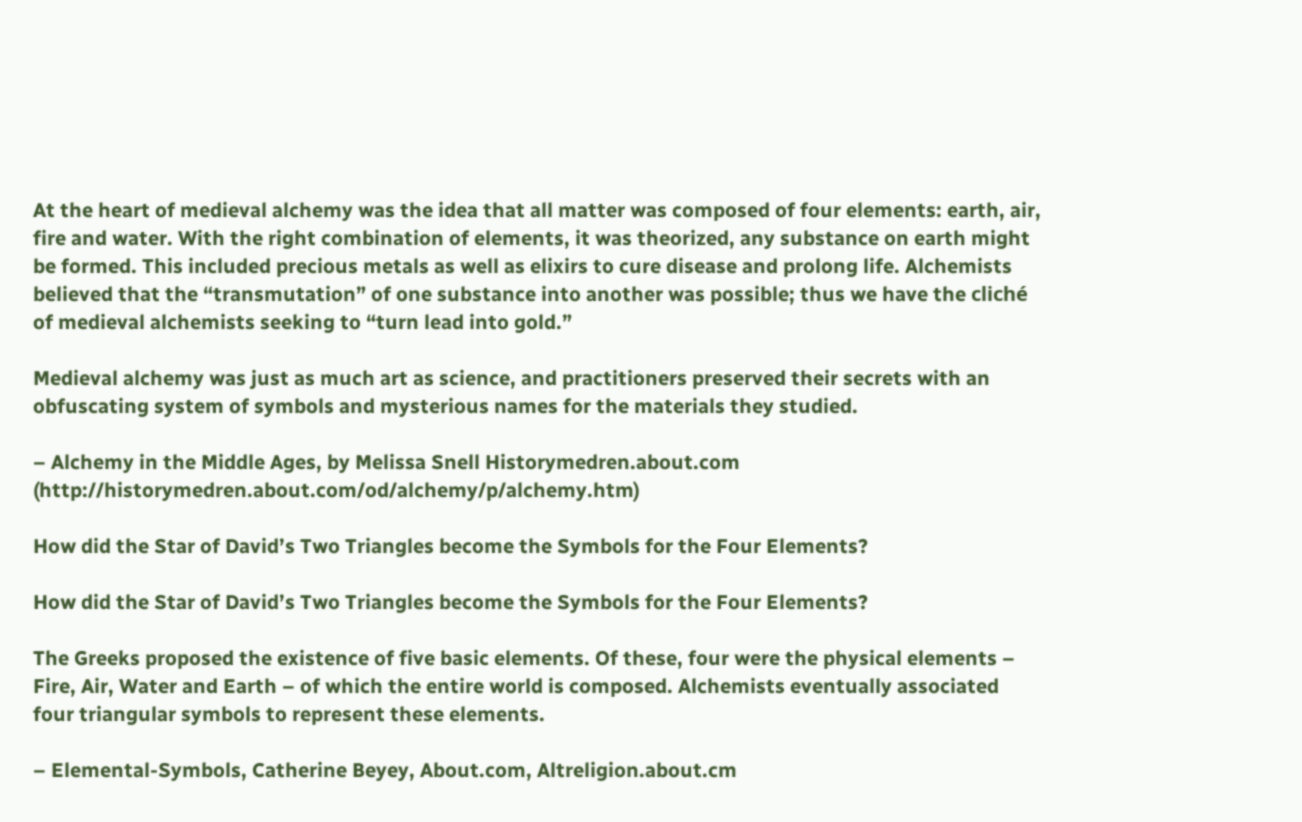At the heart of medieval alchemy was the idea that all matter was composed of four elements: earth, air, fire and water. With the right combination of elements, it was theorized, any substance on earth might be formed. This included precious metals as well as elixirs to cure disease and prolong life. Alchemists believed that the “transmutation” of one substance into another was possible; thus we have the cliché of medieval alchemists seeking to “turn lead into gold.”

Medieval alchemy was just as much art as science, and practitioners preserved their secrets with an obfuscating system of symbols and mysterious names for the materials they studied.

– Alchemy in the Middle Ages, by Melissa Snell Historymedren.about.com (http://historymedren.about.com/od/alchemy/p/alchemy.htm)

How did the Star of David’s Two Triangles become the Symbols for the Four Elements?

How did the Star of David’s Two Triangles become the Symbols for the Four Elements?

The Greeks proposed the existence of five basic elements. Of these, four were the physical elements – Fire, Air, Water and Earth – of which the entire world is composed. Alchemists eventually associated four triangular symbols to represent these elements.

– Elemental-Symbols, Catherine Beyey, About.com, Altreligion.about.cm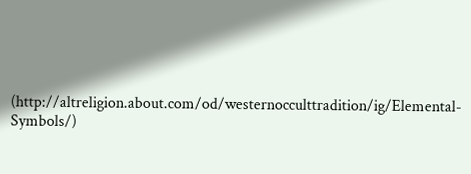(http://altreligion.about.com/od/westernocculttradition/ig/Elemental-Symbols/)